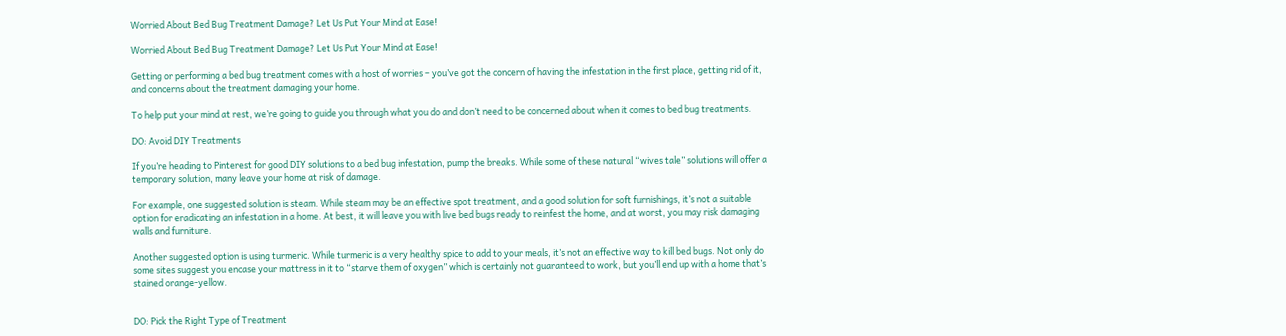Worried About Bed Bug Treatment Damage? Let Us Put Your Mind at Ease!

Worried About Bed Bug Treatment Damage? Let Us Put Your Mind at Ease!

Getting or performing a bed bug treatment comes with a host of worries – you’ve got the concern of having the infestation in the first place, getting rid of it, and concerns about the treatment damaging your home.

To help put your mind at rest, we’re going to guide you through what you do and don’t need to be concerned about when it comes to bed bug treatments.

DO: Avoid DIY Treatments

If you’re heading to Pinterest for good DIY solutions to a bed bug infestation, pump the breaks. While some of these natural “wives tale” solutions will offer a temporary solution, many leave your home at risk of damage.

For example, one suggested solution is steam. While steam may be an effective spot treatment, and a good solution for soft furnishings, it’s not a suitable option for eradicating an infestation in a home. At best, it will leave you with live bed bugs ready to reinfest the home, and at worst, you may risk damaging walls and furniture.

Another suggested option is using turmeric. While turmeric is a very healthy spice to add to your meals, it’s not an effective way to kill bed bugs. Not only do some sites suggest you encase your mattress in it to “starve them of oxygen” which is certainly not guaranteed to work, but you’ll end up with a home that’s stained orange-yellow.


DO: Pick the Right Type of Treatment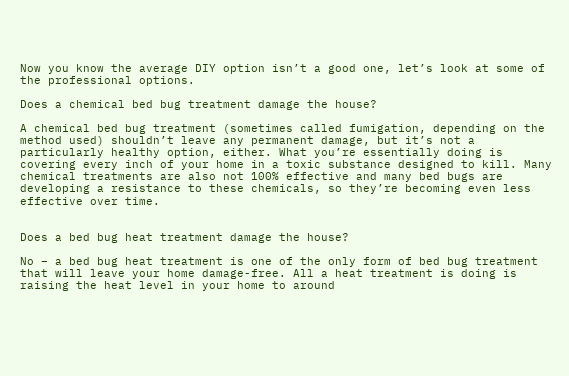Now you know the average DIY option isn’t a good one, let’s look at some of the professional options.

Does a chemical bed bug treatment damage the house?

A chemical bed bug treatment (sometimes called fumigation, depending on the method used) shouldn’t leave any permanent damage, but it’s not a particularly healthy option, either. What you’re essentially doing is covering every inch of your home in a toxic substance designed to kill. Many chemical treatments are also not 100% effective and many bed bugs are developing a resistance to these chemicals, so they’re becoming even less effective over time.


Does a bed bug heat treatment damage the house?

No – a bed bug heat treatment is one of the only form of bed bug treatment that will leave your home damage-free. All a heat treatment is doing is raising the heat level in your home to around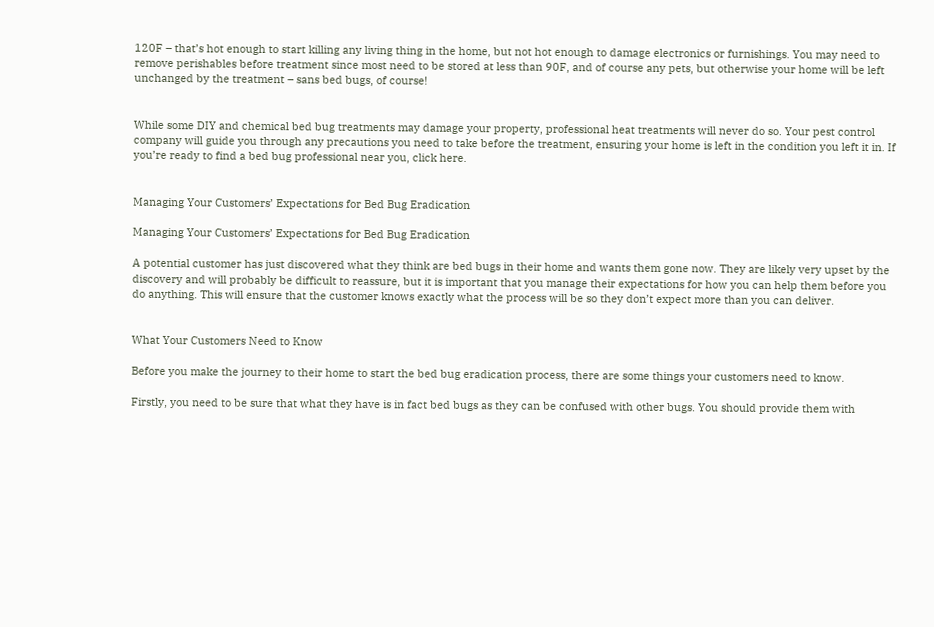120F – that’s hot enough to start killing any living thing in the home, but not hot enough to damage electronics or furnishings. You may need to remove perishables before treatment since most need to be stored at less than 90F, and of course any pets, but otherwise your home will be left unchanged by the treatment – sans bed bugs, of course!


While some DIY and chemical bed bug treatments may damage your property, professional heat treatments will never do so. Your pest control company will guide you through any precautions you need to take before the treatment, ensuring your home is left in the condition you left it in. If you’re ready to find a bed bug professional near you, click here.


Managing Your Customers’ Expectations for Bed Bug Eradication

Managing Your Customers’ Expectations for Bed Bug Eradication

A potential customer has just discovered what they think are bed bugs in their home and wants them gone now. They are likely very upset by the discovery and will probably be difficult to reassure, but it is important that you manage their expectations for how you can help them before you do anything. This will ensure that the customer knows exactly what the process will be so they don’t expect more than you can deliver.


What Your Customers Need to Know

Before you make the journey to their home to start the bed bug eradication process, there are some things your customers need to know.

Firstly, you need to be sure that what they have is in fact bed bugs as they can be confused with other bugs. You should provide them with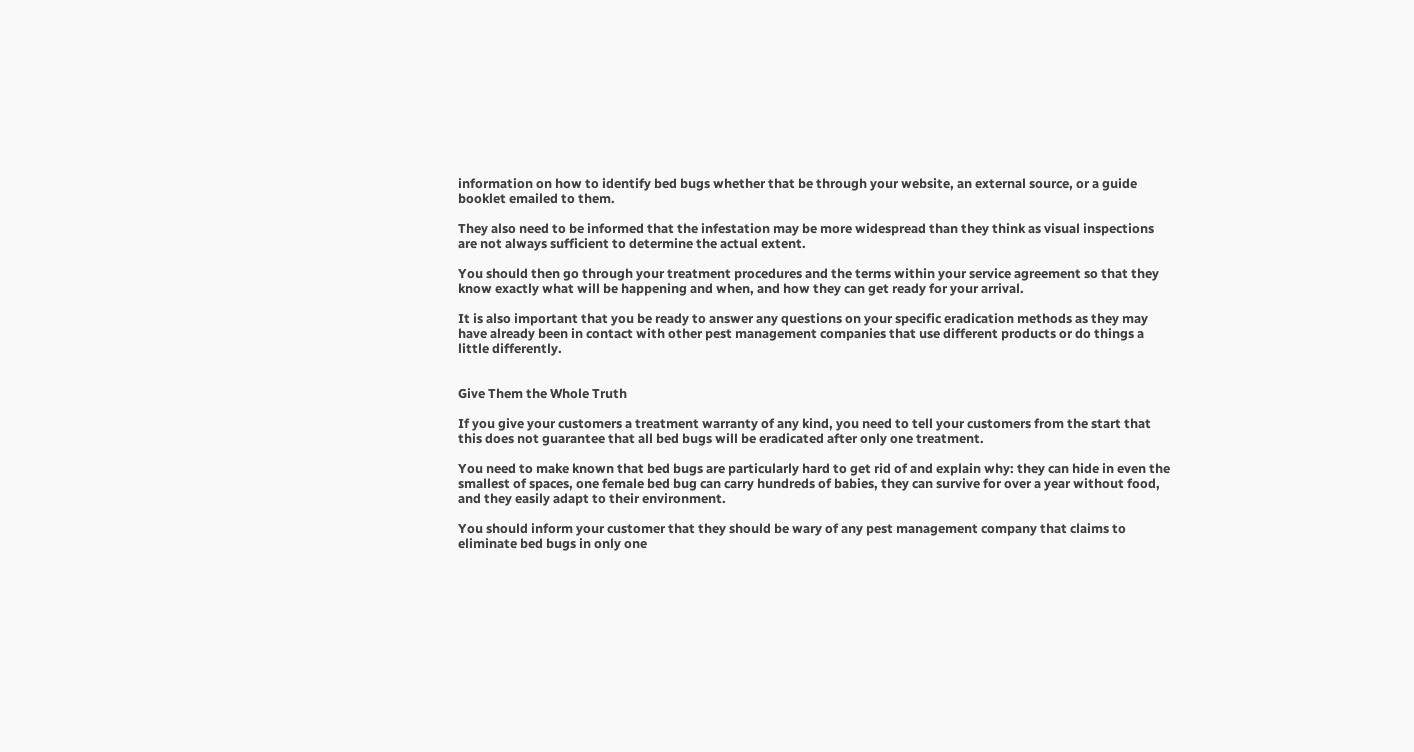information on how to identify bed bugs whether that be through your website, an external source, or a guide booklet emailed to them.

They also need to be informed that the infestation may be more widespread than they think as visual inspections are not always sufficient to determine the actual extent.

You should then go through your treatment procedures and the terms within your service agreement so that they know exactly what will be happening and when, and how they can get ready for your arrival.

It is also important that you be ready to answer any questions on your specific eradication methods as they may have already been in contact with other pest management companies that use different products or do things a little differently.


Give Them the Whole Truth

If you give your customers a treatment warranty of any kind, you need to tell your customers from the start that this does not guarantee that all bed bugs will be eradicated after only one treatment.

You need to make known that bed bugs are particularly hard to get rid of and explain why: they can hide in even the smallest of spaces, one female bed bug can carry hundreds of babies, they can survive for over a year without food, and they easily adapt to their environment.

You should inform your customer that they should be wary of any pest management company that claims to eliminate bed bugs in only one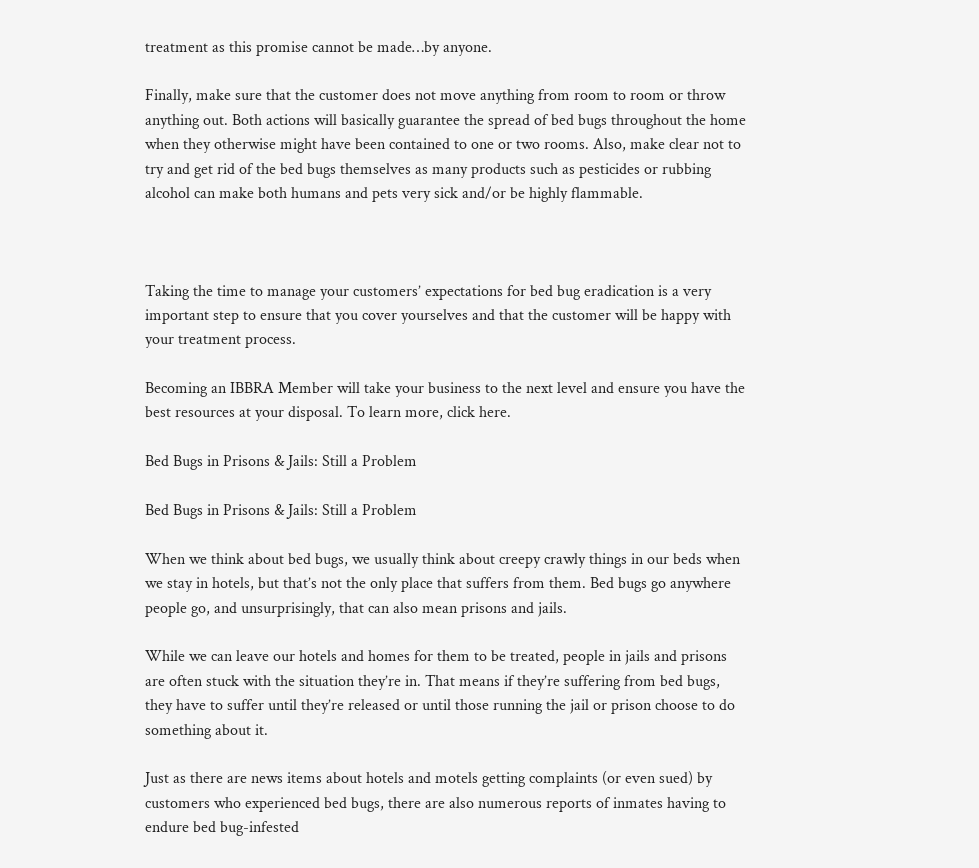treatment as this promise cannot be made…by anyone.

Finally, make sure that the customer does not move anything from room to room or throw anything out. Both actions will basically guarantee the spread of bed bugs throughout the home when they otherwise might have been contained to one or two rooms. Also, make clear not to try and get rid of the bed bugs themselves as many products such as pesticides or rubbing alcohol can make both humans and pets very sick and/or be highly flammable.



Taking the time to manage your customers’ expectations for bed bug eradication is a very important step to ensure that you cover yourselves and that the customer will be happy with your treatment process.

Becoming an IBBRA Member will take your business to the next level and ensure you have the best resources at your disposal. To learn more, click here.

Bed Bugs in Prisons & Jails: Still a Problem

Bed Bugs in Prisons & Jails: Still a Problem

When we think about bed bugs, we usually think about creepy crawly things in our beds when we stay in hotels, but that’s not the only place that suffers from them. Bed bugs go anywhere people go, and unsurprisingly, that can also mean prisons and jails.

While we can leave our hotels and homes for them to be treated, people in jails and prisons are often stuck with the situation they’re in. That means if they’re suffering from bed bugs, they have to suffer until they’re released or until those running the jail or prison choose to do something about it.

Just as there are news items about hotels and motels getting complaints (or even sued) by customers who experienced bed bugs, there are also numerous reports of inmates having to endure bed bug-infested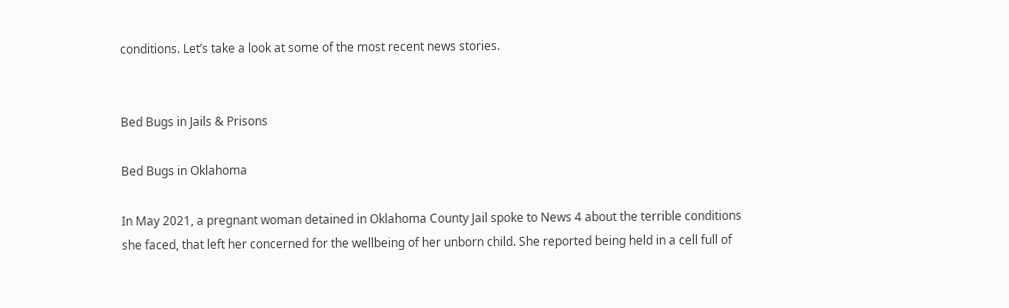conditions. Let’s take a look at some of the most recent news stories.


Bed Bugs in Jails & Prisons

Bed Bugs in Oklahoma

In May 2021, a pregnant woman detained in Oklahoma County Jail spoke to News 4 about the terrible conditions she faced, that left her concerned for the wellbeing of her unborn child. She reported being held in a cell full of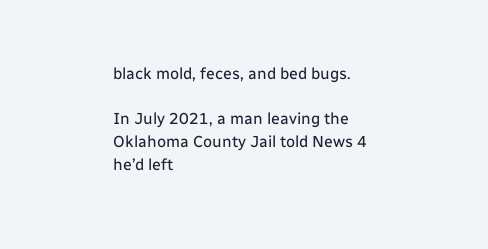black mold, feces, and bed bugs.

In July 2021, a man leaving the Oklahoma County Jail told News 4 he’d left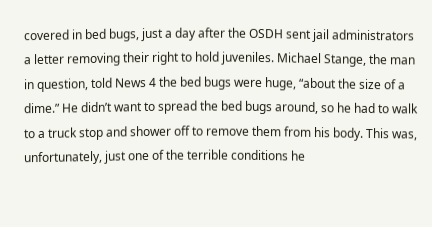covered in bed bugs, just a day after the OSDH sent jail administrators a letter removing their right to hold juveniles. Michael Stange, the man in question, told News 4 the bed bugs were huge, “about the size of a dime.” He didn’t want to spread the bed bugs around, so he had to walk to a truck stop and shower off to remove them from his body. This was, unfortunately, just one of the terrible conditions he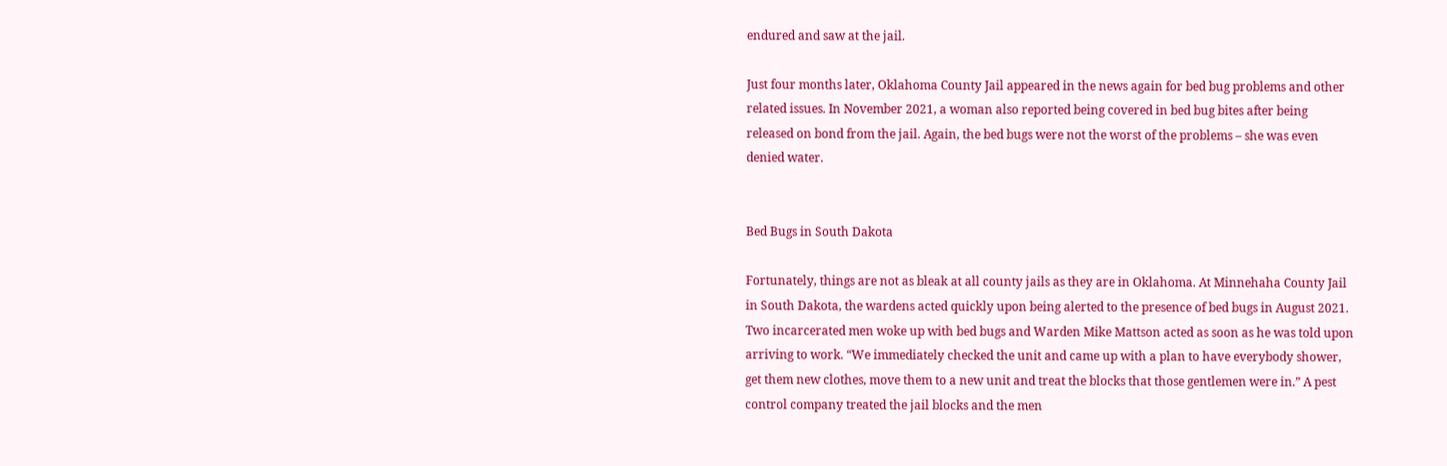endured and saw at the jail.

Just four months later, Oklahoma County Jail appeared in the news again for bed bug problems and other related issues. In November 2021, a woman also reported being covered in bed bug bites after being released on bond from the jail. Again, the bed bugs were not the worst of the problems – she was even denied water.


Bed Bugs in South Dakota

Fortunately, things are not as bleak at all county jails as they are in Oklahoma. At Minnehaha County Jail in South Dakota, the wardens acted quickly upon being alerted to the presence of bed bugs in August 2021. Two incarcerated men woke up with bed bugs and Warden Mike Mattson acted as soon as he was told upon arriving to work. “We immediately checked the unit and came up with a plan to have everybody shower, get them new clothes, move them to a new unit and treat the blocks that those gentlemen were in.” A pest control company treated the jail blocks and the men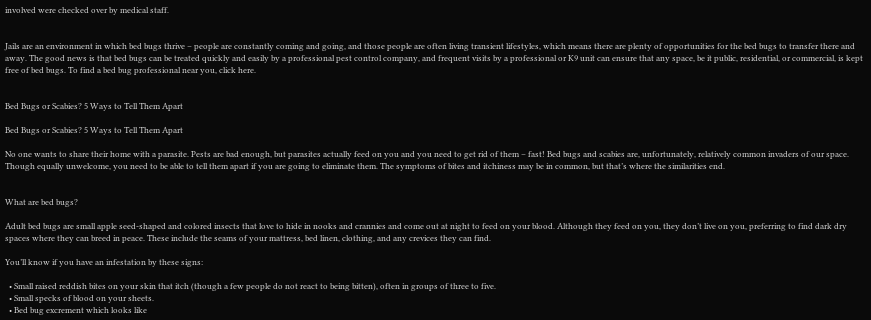involved were checked over by medical staff.


Jails are an environment in which bed bugs thrive – people are constantly coming and going, and those people are often living transient lifestyles, which means there are plenty of opportunities for the bed bugs to transfer there and away. The good news is that bed bugs can be treated quickly and easily by a professional pest control company, and frequent visits by a professional or K9 unit can ensure that any space, be it public, residential, or commercial, is kept free of bed bugs. To find a bed bug professional near you, click here.


Bed Bugs or Scabies? 5 Ways to Tell Them Apart

Bed Bugs or Scabies? 5 Ways to Tell Them Apart

No one wants to share their home with a parasite. Pests are bad enough, but parasites actually feed on you and you need to get rid of them – fast! Bed bugs and scabies are, unfortunately, relatively common invaders of our space. Though equally unwelcome, you need to be able to tell them apart if you are going to eliminate them. The symptoms of bites and itchiness may be in common, but that’s where the similarities end.


What are bed bugs?

Adult bed bugs are small apple seed-shaped and colored insects that love to hide in nooks and crannies and come out at night to feed on your blood. Although they feed on you, they don’t live on you, preferring to find dark dry spaces where they can breed in peace. These include the seams of your mattress, bed linen, clothing, and any crevices they can find.

You’ll know if you have an infestation by these signs:

  • Small raised reddish bites on your skin that itch (though a few people do not react to being bitten), often in groups of three to five.
  • Small specks of blood on your sheets.
  • Bed bug excrement which looks like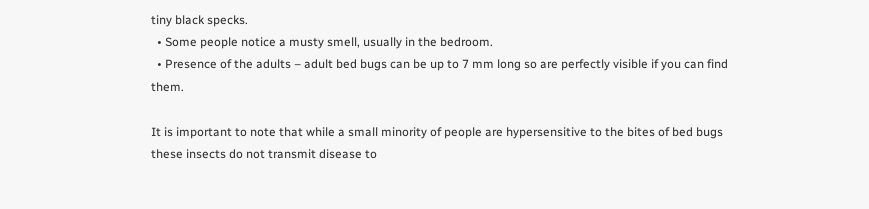tiny black specks.
  • Some people notice a musty smell, usually in the bedroom.
  • Presence of the adults – adult bed bugs can be up to 7 mm long so are perfectly visible if you can find them.

It is important to note that while a small minority of people are hypersensitive to the bites of bed bugs these insects do not transmit disease to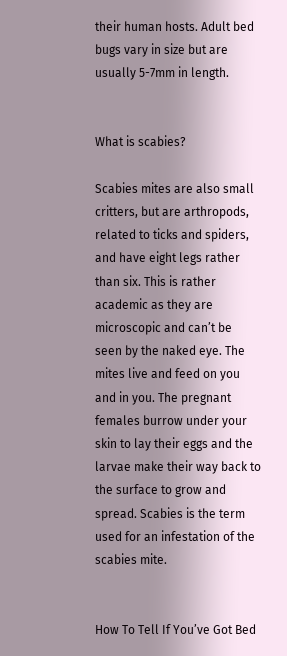their human hosts. Adult bed bugs vary in size but are usually 5-7mm in length.


What is scabies?

Scabies mites are also small critters, but are arthropods, related to ticks and spiders, and have eight legs rather than six. This is rather academic as they are microscopic and can’t be seen by the naked eye. The mites live and feed on you and in you. The pregnant females burrow under your skin to lay their eggs and the larvae make their way back to the surface to grow and spread. Scabies is the term used for an infestation of the scabies mite.


How To Tell If You’ve Got Bed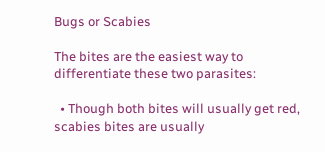Bugs or Scabies

The bites are the easiest way to differentiate these two parasites:

  • Though both bites will usually get red, scabies bites are usually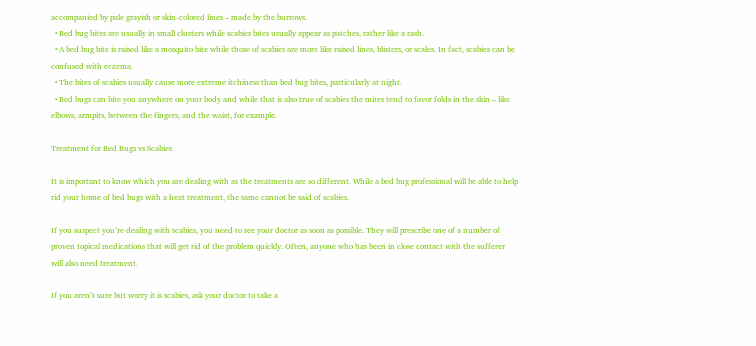accompanied by pale grayish or skin-colored lines – made by the burrows.
  • Bed bug bites are usually in small clusters while scabies bites usually appear as patches, rather like a rash.
  • A bed bug bite is raised like a mosquito bite while those of scabies are more like raised lines, blisters, or scales. In fact, scabies can be confused with eczema.
  • The bites of scabies usually cause more extreme itchiness than bed bug bites, particularly at night.
  • Bed bugs can bite you anywhere on your body and while that is also true of scabies the mites tend to favor folds in the skin – like elbows, armpits, between the fingers, and the waist, for example.

Treatment for Bed Bugs vs Scabies

It is important to know which you are dealing with as the treatments are so different. While a bed bug professional will be able to help rid your home of bed bugs with a heat treatment, the same cannot be said of scabies.

If you suspect you’re dealing with scabies, you need to see your doctor as soon as possible. They will prescribe one of a number of proven topical medications that will get rid of the problem quickly. Often, anyone who has been in close contact with the sufferer will also need treatment.

If you aren’t sure but worry it is scabies, ask your doctor to take a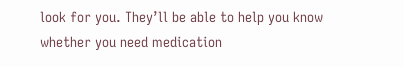look for you. They’ll be able to help you know whether you need medication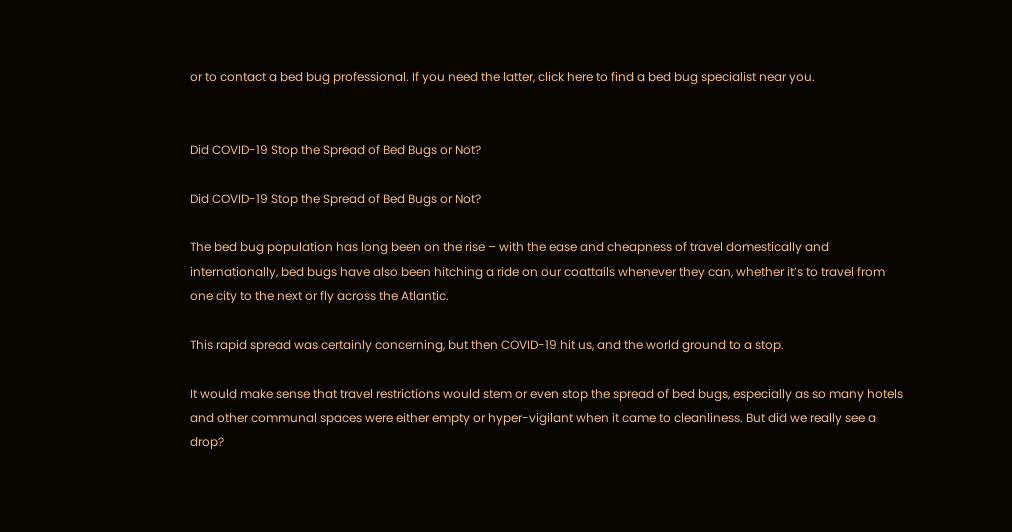or to contact a bed bug professional. If you need the latter, click here to find a bed bug specialist near you.


Did COVID-19 Stop the Spread of Bed Bugs or Not?

Did COVID-19 Stop the Spread of Bed Bugs or Not?

The bed bug population has long been on the rise – with the ease and cheapness of travel domestically and internationally, bed bugs have also been hitching a ride on our coattails whenever they can, whether it’s to travel from one city to the next or fly across the Atlantic.

This rapid spread was certainly concerning, but then COVID-19 hit us, and the world ground to a stop.

It would make sense that travel restrictions would stem or even stop the spread of bed bugs, especially as so many hotels and other communal spaces were either empty or hyper-vigilant when it came to cleanliness. But did we really see a drop?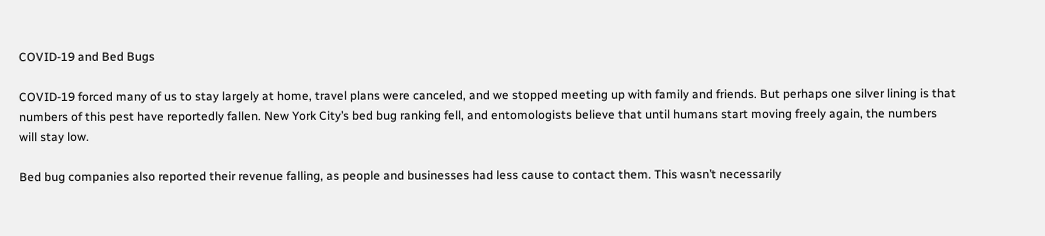COVID-19 and Bed Bugs

COVID-19 forced many of us to stay largely at home, travel plans were canceled, and we stopped meeting up with family and friends. But perhaps one silver lining is that numbers of this pest have reportedly fallen. New York City’s bed bug ranking fell, and entomologists believe that until humans start moving freely again, the numbers will stay low.

Bed bug companies also reported their revenue falling, as people and businesses had less cause to contact them. This wasn’t necessarily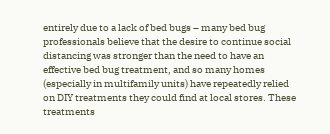entirely due to a lack of bed bugs – many bed bug professionals believe that the desire to continue social distancing was stronger than the need to have an effective bed bug treatment, and so many homes (especially in multifamily units) have repeatedly relied on DIY treatments they could find at local stores. These treatments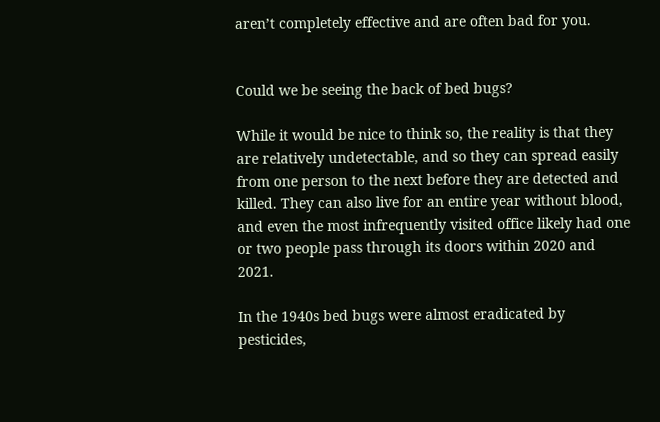aren’t completely effective and are often bad for you.


Could we be seeing the back of bed bugs?

While it would be nice to think so, the reality is that they are relatively undetectable, and so they can spread easily from one person to the next before they are detected and killed. They can also live for an entire year without blood, and even the most infrequently visited office likely had one or two people pass through its doors within 2020 and 2021.

In the 1940s bed bugs were almost eradicated by pesticides,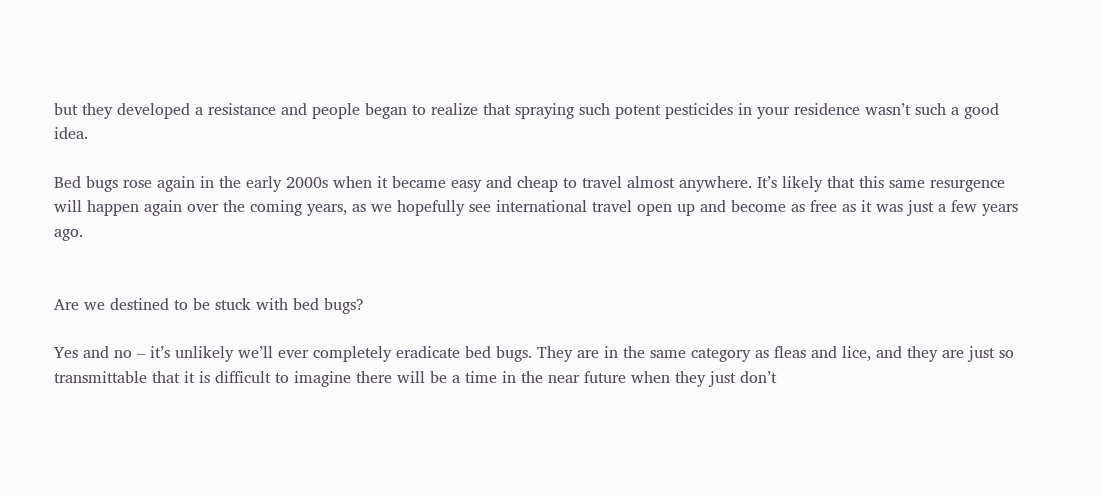but they developed a resistance and people began to realize that spraying such potent pesticides in your residence wasn’t such a good idea.

Bed bugs rose again in the early 2000s when it became easy and cheap to travel almost anywhere. It’s likely that this same resurgence will happen again over the coming years, as we hopefully see international travel open up and become as free as it was just a few years ago.


Are we destined to be stuck with bed bugs?

Yes and no – it’s unlikely we’ll ever completely eradicate bed bugs. They are in the same category as fleas and lice, and they are just so transmittable that it is difficult to imagine there will be a time in the near future when they just don’t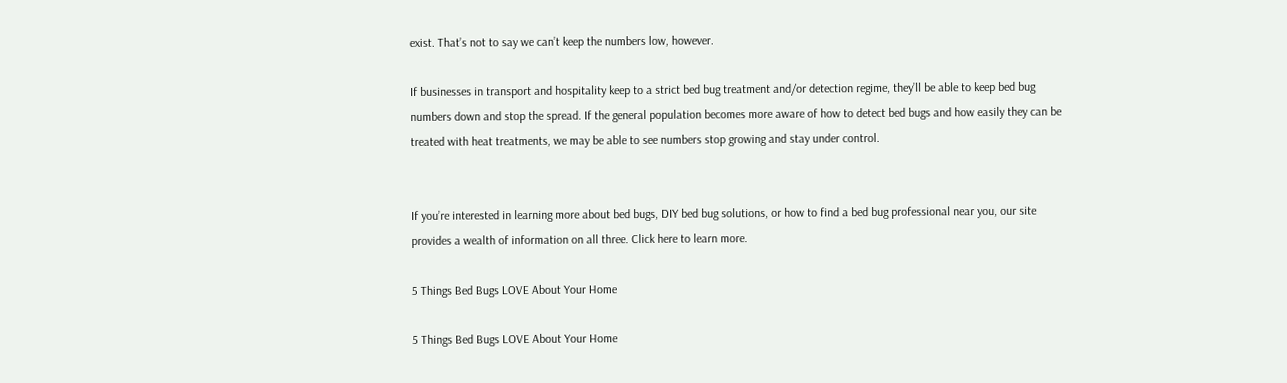exist. That’s not to say we can’t keep the numbers low, however.

If businesses in transport and hospitality keep to a strict bed bug treatment and/or detection regime, they’ll be able to keep bed bug numbers down and stop the spread. If the general population becomes more aware of how to detect bed bugs and how easily they can be treated with heat treatments, we may be able to see numbers stop growing and stay under control.


If you’re interested in learning more about bed bugs, DIY bed bug solutions, or how to find a bed bug professional near you, our site provides a wealth of information on all three. Click here to learn more.

5 Things Bed Bugs LOVE About Your Home

5 Things Bed Bugs LOVE About Your Home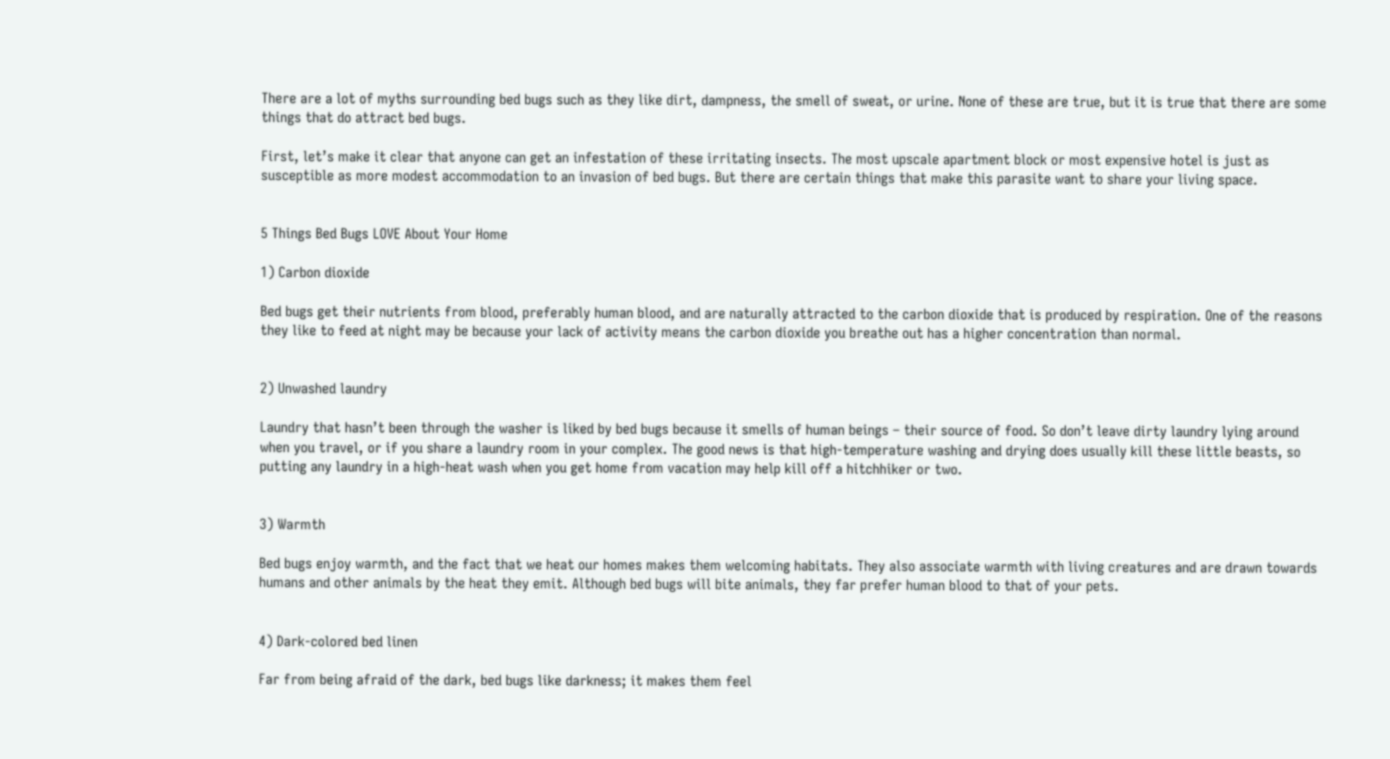There are a lot of myths surrounding bed bugs such as they like dirt, dampness, the smell of sweat, or urine. None of these are true, but it is true that there are some things that do attract bed bugs.

First, let’s make it clear that anyone can get an infestation of these irritating insects. The most upscale apartment block or most expensive hotel is just as susceptible as more modest accommodation to an invasion of bed bugs. But there are certain things that make this parasite want to share your living space.


5 Things Bed Bugs LOVE About Your Home

1) Carbon dioxide

Bed bugs get their nutrients from blood, preferably human blood, and are naturally attracted to the carbon dioxide that is produced by respiration. One of the reasons they like to feed at night may be because your lack of activity means the carbon dioxide you breathe out has a higher concentration than normal.


2) Unwashed laundry

Laundry that hasn’t been through the washer is liked by bed bugs because it smells of human beings – their source of food. So don’t leave dirty laundry lying around when you travel, or if you share a laundry room in your complex. The good news is that high-temperature washing and drying does usually kill these little beasts, so putting any laundry in a high-heat wash when you get home from vacation may help kill off a hitchhiker or two.


3) Warmth

Bed bugs enjoy warmth, and the fact that we heat our homes makes them welcoming habitats. They also associate warmth with living creatures and are drawn towards humans and other animals by the heat they emit. Although bed bugs will bite animals, they far prefer human blood to that of your pets.


4) Dark-colored bed linen

Far from being afraid of the dark, bed bugs like darkness; it makes them feel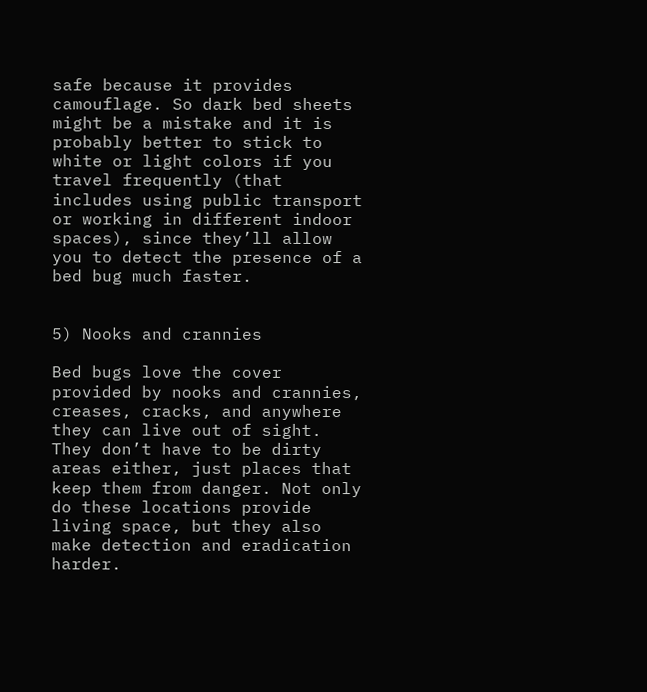safe because it provides camouflage. So dark bed sheets might be a mistake and it is probably better to stick to white or light colors if you travel frequently (that includes using public transport or working in different indoor spaces), since they’ll allow you to detect the presence of a bed bug much faster.


5) Nooks and crannies

Bed bugs love the cover provided by nooks and crannies, creases, cracks, and anywhere they can live out of sight. They don’t have to be dirty areas either, just places that keep them from danger. Not only do these locations provide living space, but they also make detection and eradication harder.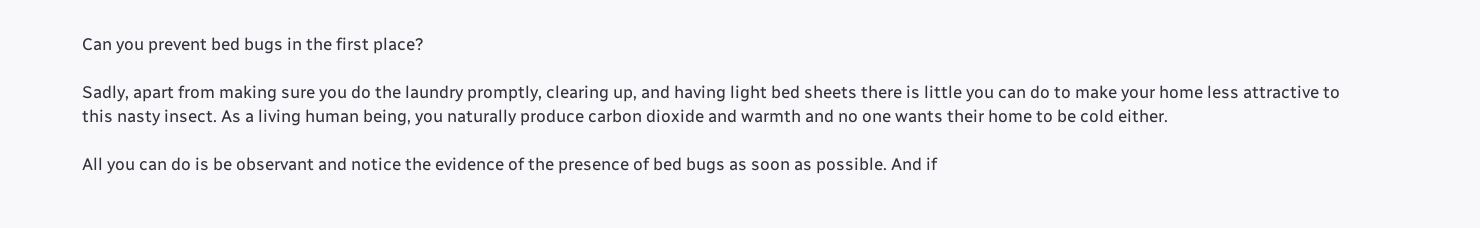Can you prevent bed bugs in the first place?

Sadly, apart from making sure you do the laundry promptly, clearing up, and having light bed sheets there is little you can do to make your home less attractive to this nasty insect. As a living human being, you naturally produce carbon dioxide and warmth and no one wants their home to be cold either.

All you can do is be observant and notice the evidence of the presence of bed bugs as soon as possible. And if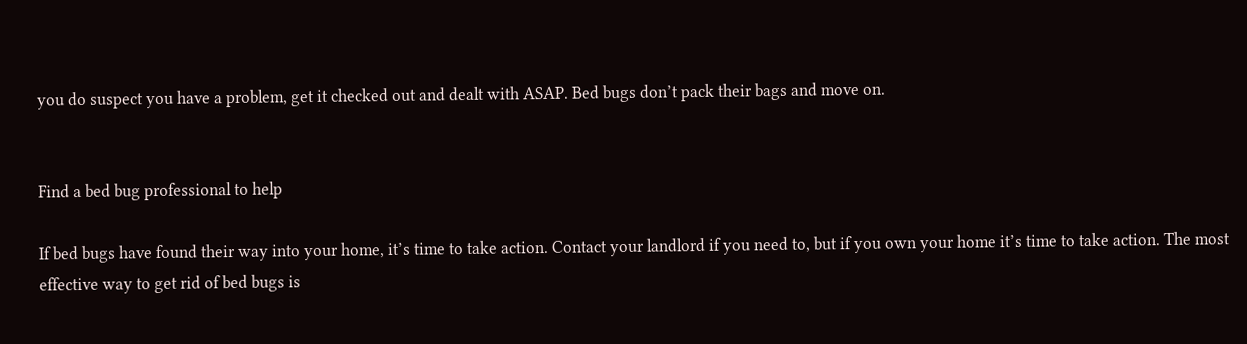you do suspect you have a problem, get it checked out and dealt with ASAP. Bed bugs don’t pack their bags and move on.


Find a bed bug professional to help

If bed bugs have found their way into your home, it’s time to take action. Contact your landlord if you need to, but if you own your home it’s time to take action. The most effective way to get rid of bed bugs is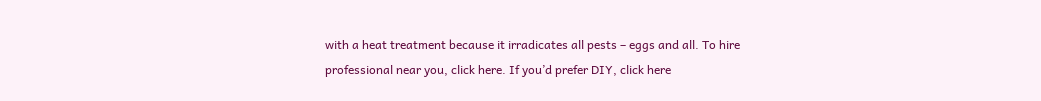with a heat treatment because it irradicates all pests – eggs and all. To hire professional near you, click here. If you’d prefer DIY, click here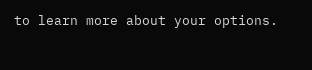to learn more about your options.